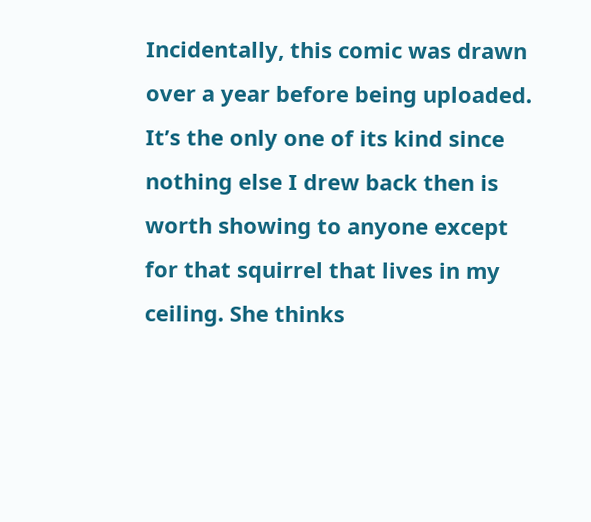Incidentally, this comic was drawn over a year before being uploaded. It’s the only one of its kind since nothing else I drew back then is worth showing to anyone except for that squirrel that lives in my ceiling. She thinks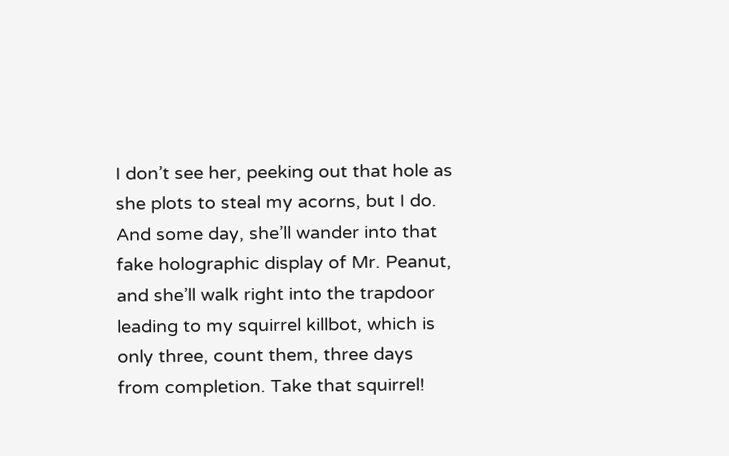I don’t see her, peeking out that hole as she plots to steal my acorns, but I do. And some day, she’ll wander into that fake holographic display of Mr. Peanut, and she’ll walk right into the trapdoor leading to my squirrel killbot, which is only three, count them, three days from completion. Take that squirrel!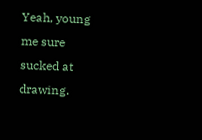Yeah, young me sure sucked at drawing.